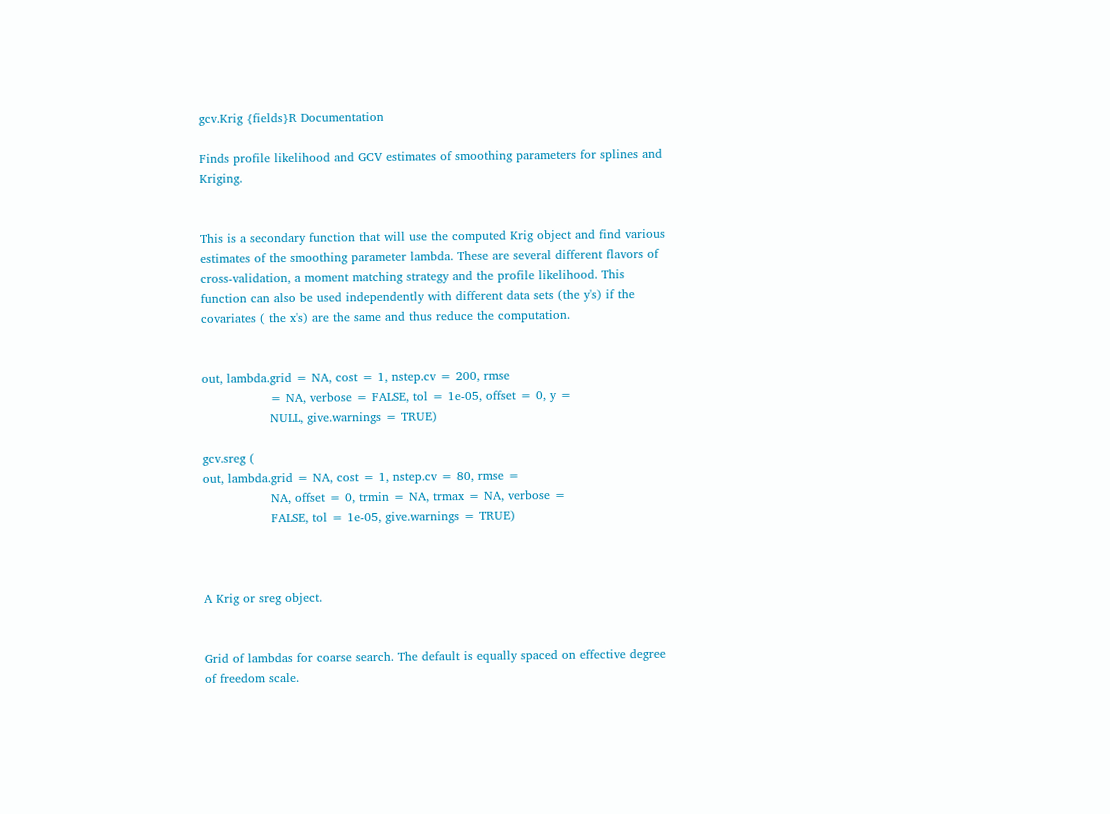gcv.Krig {fields}R Documentation

Finds profile likelihood and GCV estimates of smoothing parameters for splines and Kriging.


This is a secondary function that will use the computed Krig object and find various estimates of the smoothing parameter lambda. These are several different flavors of cross-validation, a moment matching strategy and the profile likelihood. This function can also be used independently with different data sets (the y's) if the covariates ( the x's) are the same and thus reduce the computation.


out, lambda.grid = NA, cost = 1, nstep.cv = 200, rmse
                 = NA, verbose = FALSE, tol = 1e-05, offset = 0, y =
                 NULL, give.warnings = TRUE)

gcv.sreg (
out, lambda.grid = NA, cost = 1, nstep.cv = 80, rmse =
                 NA, offset = 0, trmin = NA, trmax = NA, verbose =
                 FALSE, tol = 1e-05, give.warnings = TRUE)



A Krig or sreg object.


Grid of lambdas for coarse search. The default is equally spaced on effective degree of freedom scale.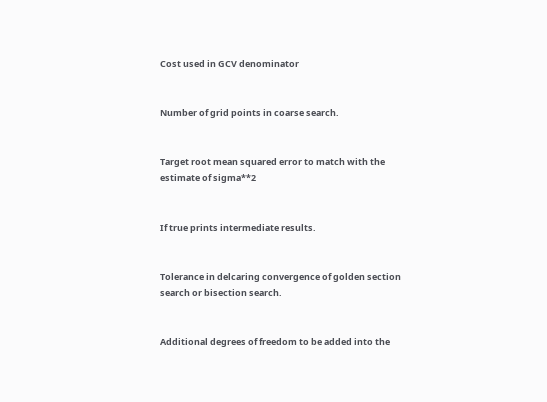Cost used in GCV denominator


Number of grid points in coarse search.


Target root mean squared error to match with the estimate of sigma**2


If true prints intermediate results.


Tolerance in delcaring convergence of golden section search or bisection search.


Additional degrees of freedom to be added into the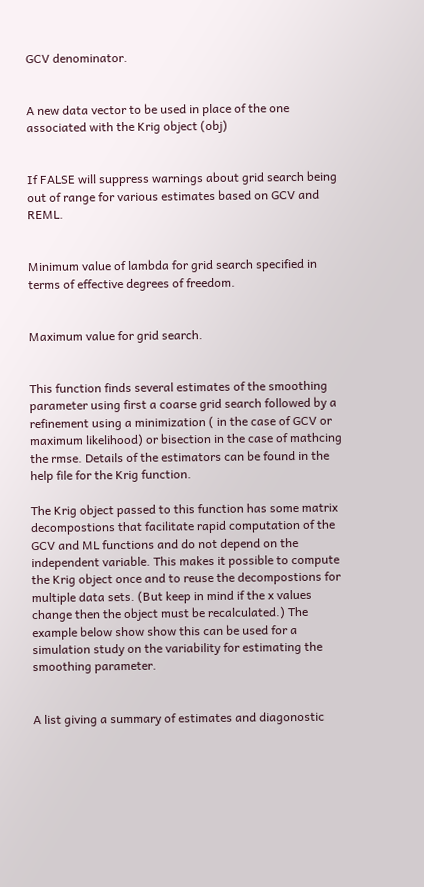GCV denominator.


A new data vector to be used in place of the one associated with the Krig object (obj)


If FALSE will suppress warnings about grid search being out of range for various estimates based on GCV and REML.


Minimum value of lambda for grid search specified in terms of effective degrees of freedom.


Maximum value for grid search.


This function finds several estimates of the smoothing parameter using first a coarse grid search followed by a refinement using a minimization ( in the case of GCV or maximum likelihood) or bisection in the case of mathcing the rmse. Details of the estimators can be found in the help file for the Krig function.

The Krig object passed to this function has some matrix decompostions that facilitate rapid computation of the GCV and ML functions and do not depend on the independent variable. This makes it possible to compute the Krig object once and to reuse the decompostions for multiple data sets. (But keep in mind if the x values change then the object must be recalculated.) The example below show show this can be used for a simulation study on the variability for estimating the smoothing parameter.


A list giving a summary of estimates and diagonostic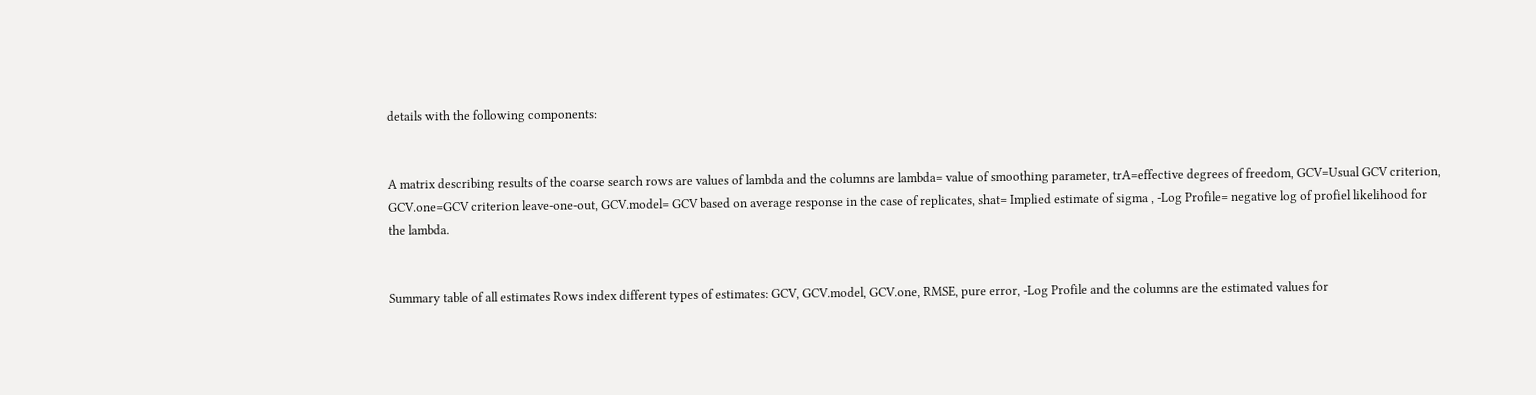details with the following components:


A matrix describing results of the coarse search rows are values of lambda and the columns are lambda= value of smoothing parameter, trA=effective degrees of freedom, GCV=Usual GCV criterion, GCV.one=GCV criterion leave-one-out, GCV.model= GCV based on average response in the case of replicates, shat= Implied estimate of sigma , -Log Profile= negative log of profiel likelihood for the lambda.


Summary table of all estimates Rows index different types of estimates: GCV, GCV.model, GCV.one, RMSE, pure error, -Log Profile and the columns are the estimated values for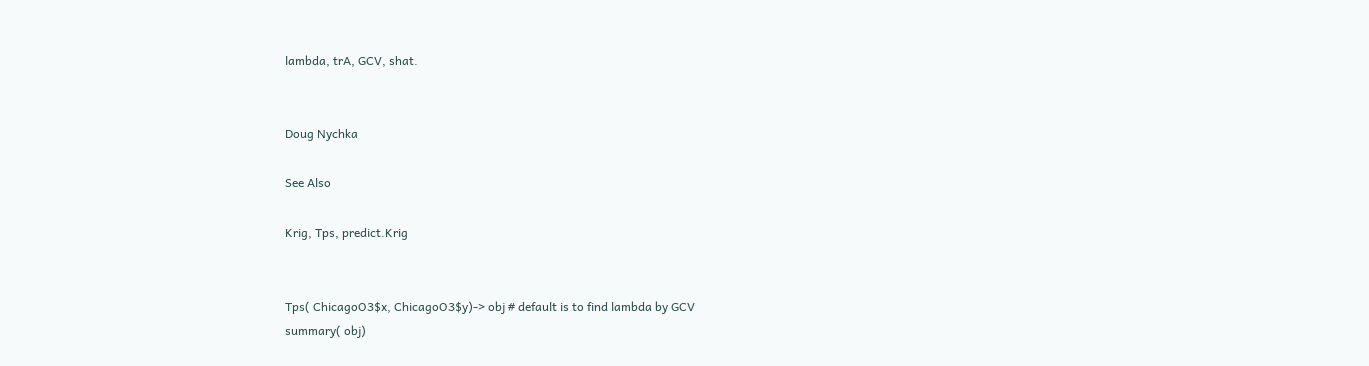lambda, trA, GCV, shat.


Doug Nychka

See Also

Krig, Tps, predict.Krig


Tps( ChicagoO3$x, ChicagoO3$y)-> obj # default is to find lambda by GCV
summary( obj)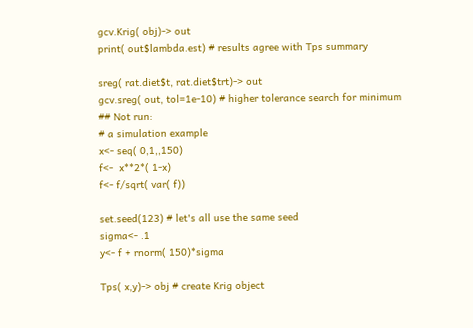gcv.Krig( obj)-> out
print( out$lambda.est) # results agree with Tps summary

sreg( rat.diet$t, rat.diet$trt)-> out
gcv.sreg( out, tol=1e-10) # higher tolerance search for minimum
## Not run:
# a simulation example
x<- seq( 0,1,,150)
f<-  x**2*( 1-x)
f<- f/sqrt( var( f))

set.seed(123) # let's all use the same seed
sigma<- .1
y<- f + rnorm( 150)*sigma

Tps( x,y)-> obj # create Krig object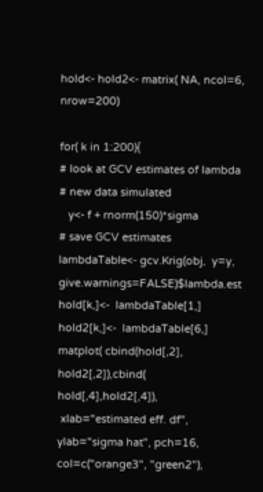hold<- hold2<- matrix( NA, ncol=6, nrow=200)

for( k in 1:200){
# look at GCV estimates of lambda
# new data simulated
   y<- f + rnorm(150)*sigma
# save GCV estimates
lambdaTable<- gcv.Krig(obj,  y=y, give.warnings=FALSE)$lambda.est
hold[k,]<-  lambdaTable[1,]
hold2[k,]<-  lambdaTable[6,]
matplot( cbind(hold[,2], hold2[,2]),cbind( hold[,4],hold2[,4]),
 xlab="estimated eff. df", ylab="sigma hat", pch=16, col=c("orange3", "green2"),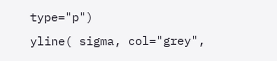type="p")
yline( sigma, col="grey",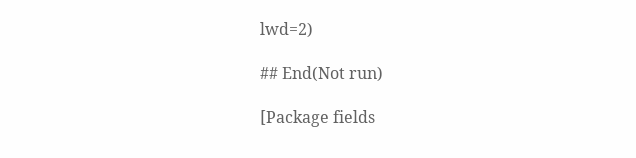lwd=2)

## End(Not run)

[Package fields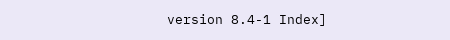version 8.4-1 Index]